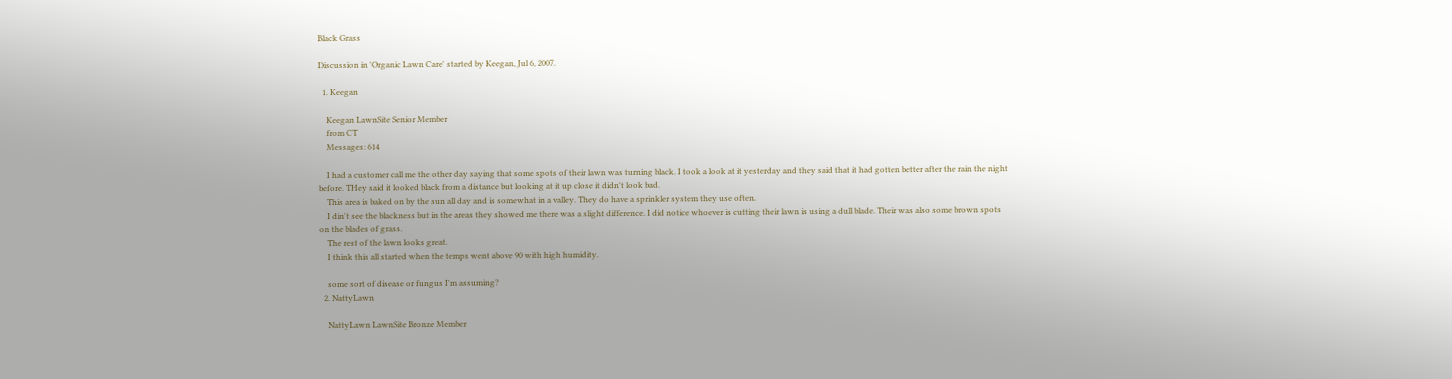Black Grass

Discussion in 'Organic Lawn Care' started by Keegan, Jul 6, 2007.

  1. Keegan

    Keegan LawnSite Senior Member
    from CT
    Messages: 614

    I had a customer call me the other day saying that some spots of their lawn was turning black. I took a look at it yesterday and they said that it had gotten better after the rain the night before. THey said it looked black from a distance but looking at it up close it didn't look bad.
    This area is baked on by the sun all day and is somewhat in a valley. They do have a sprinkler system they use often.
    I din't see the blackness but in the areas they showed me there was a slight difference. I did notice whoever is cutting their lawn is using a dull blade. Their was also some brown spots on the blades of grass.
    The rest of the lawn looks great.
    I think this all started when the temps went above 90 with high humidity.

    some sort of disease or fungus I'm assuming?
  2. NattyLawn

    NattyLawn LawnSite Bronze Member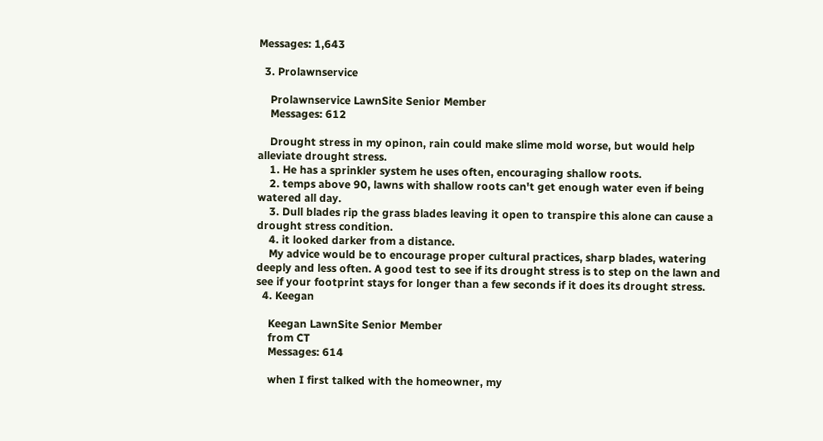Messages: 1,643

  3. Prolawnservice

    Prolawnservice LawnSite Senior Member
    Messages: 612

    Drought stress in my opinon, rain could make slime mold worse, but would help alleviate drought stress.
    1. He has a sprinkler system he uses often, encouraging shallow roots.
    2. temps above 90, lawns with shallow roots can't get enough water even if being watered all day.
    3. Dull blades rip the grass blades leaving it open to transpire this alone can cause a drought stress condition.
    4. it looked darker from a distance.
    My advice would be to encourage proper cultural practices, sharp blades, watering deeply and less often. A good test to see if its drought stress is to step on the lawn and see if your footprint stays for longer than a few seconds if it does its drought stress.
  4. Keegan

    Keegan LawnSite Senior Member
    from CT
    Messages: 614

    when I first talked with the homeowner, my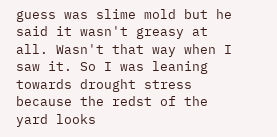guess was slime mold but he said it wasn't greasy at all. Wasn't that way when I saw it. So I was leaning towards drought stress because the redst of the yard looks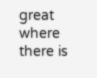great where there is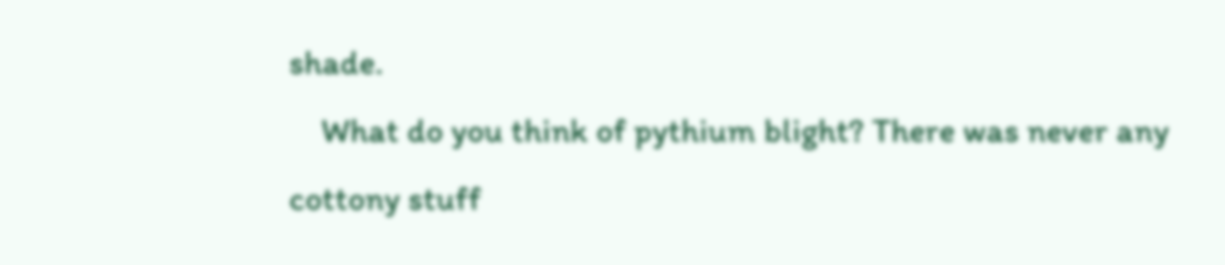shade.
    What do you think of pythium blight? There was never any cottony stuff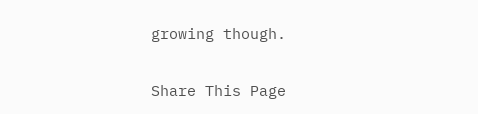growing though.

Share This Page